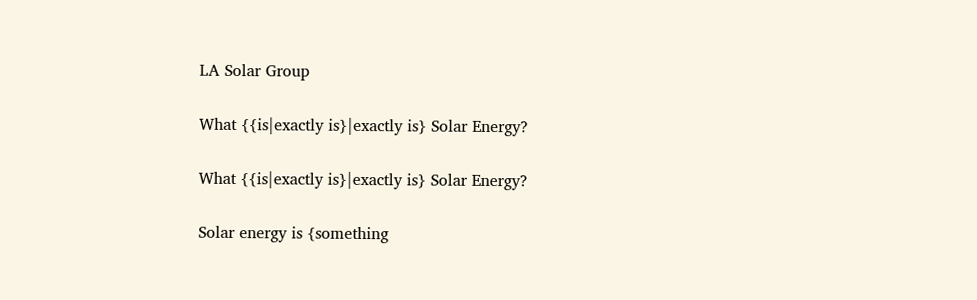LA Solar Group

What {{is|exactly is}|exactly is} Solar Energy?

What {{is|exactly is}|exactly is} Solar Energy?

Solar energy is {something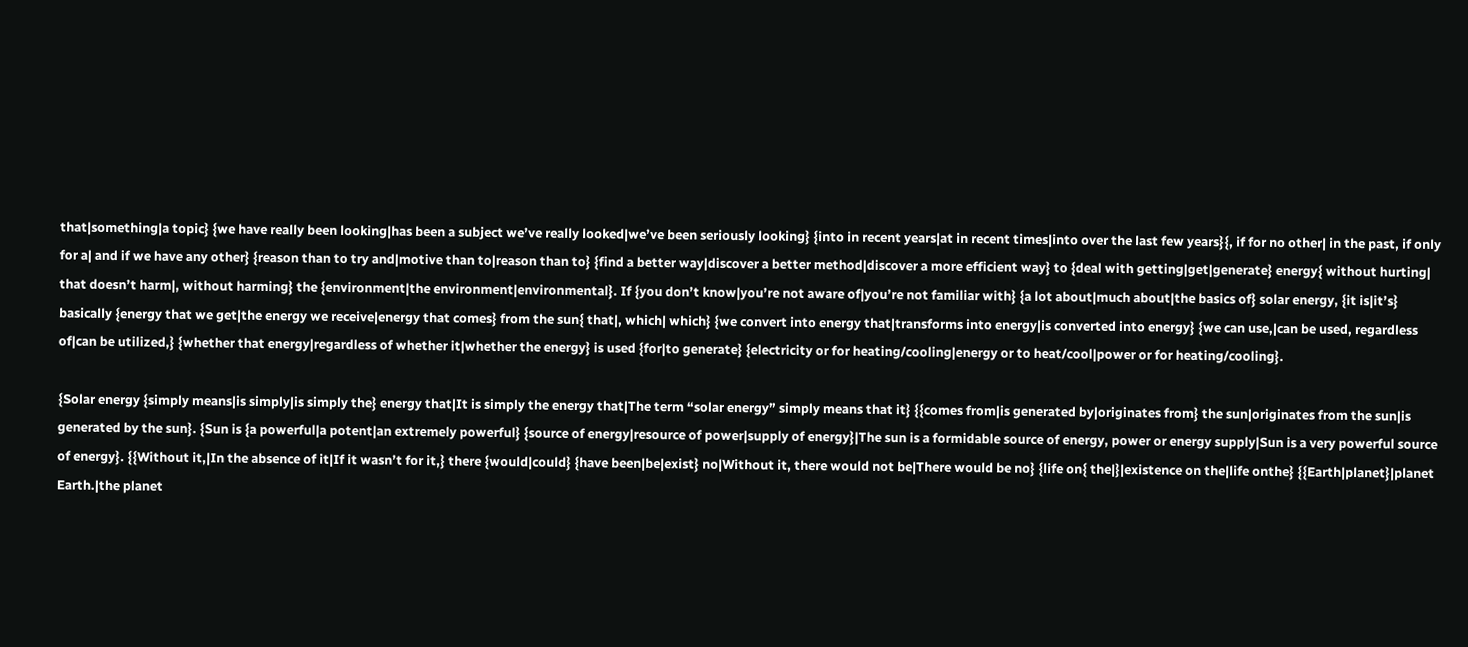that|something|a topic} {we have really been looking|has been a subject we’ve really looked|we’ve been seriously looking} {into in recent years|at in recent times|into over the last few years}{, if for no other| in the past, if only for a| and if we have any other} {reason than to try and|motive than to|reason than to} {find a better way|discover a better method|discover a more efficient way} to {deal with getting|get|generate} energy{ without hurting| that doesn’t harm|, without harming} the {environment|the environment|environmental}. If {you don’t know|you’re not aware of|you’re not familiar with} {a lot about|much about|the basics of} solar energy, {it is|it’s} basically {energy that we get|the energy we receive|energy that comes} from the sun{ that|, which| which} {we convert into energy that|transforms into energy|is converted into energy} {we can use,|can be used, regardless of|can be utilized,} {whether that energy|regardless of whether it|whether the energy} is used {for|to generate} {electricity or for heating/cooling|energy or to heat/cool|power or for heating/cooling}.

{Solar energy {simply means|is simply|is simply the} energy that|It is simply the energy that|The term “solar energy” simply means that it} {{comes from|is generated by|originates from} the sun|originates from the sun|is generated by the sun}. {Sun is {a powerful|a potent|an extremely powerful} {source of energy|resource of power|supply of energy}|The sun is a formidable source of energy, power or energy supply|Sun is a very powerful source of energy}. {{Without it,|In the absence of it|If it wasn’t for it,} there {would|could} {have been|be|exist} no|Without it, there would not be|There would be no} {life on{ the|}|existence on the|life onthe} {{Earth|planet}|planet Earth.|the planet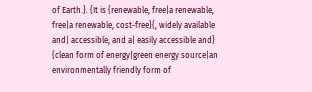of Earth.}. {It is {renewable, free|a renewable, free|a renewable, cost-free}{, widely available and| accessible, and a| easily accessible and} {clean form of energy|green energy source|an environmentally friendly form of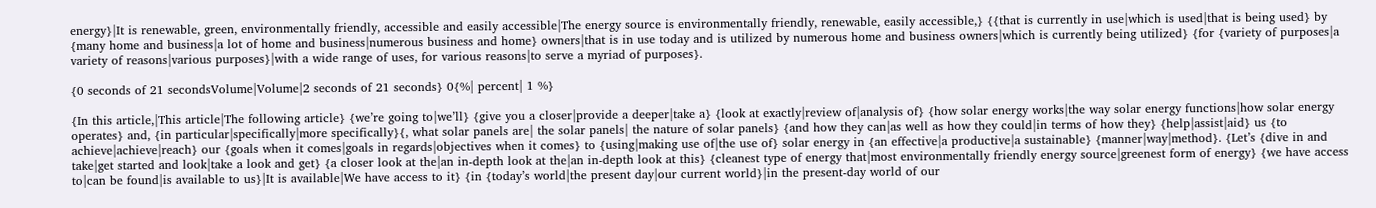energy}|It is renewable, green, environmentally friendly, accessible and easily accessible|The energy source is environmentally friendly, renewable, easily accessible,} {{that is currently in use|which is used|that is being used} by {many home and business|a lot of home and business|numerous business and home} owners|that is in use today and is utilized by numerous home and business owners|which is currently being utilized} {for {variety of purposes|a variety of reasons|various purposes}|with a wide range of uses, for various reasons|to serve a myriad of purposes}.

{0 seconds of 21 secondsVolume|Volume|2 seconds of 21 seconds} 0{%| percent| 1 %}

{In this article,|This article|The following article} {we’re going to|we’ll} {give you a closer|provide a deeper|take a} {look at exactly|review of|analysis of} {how solar energy works|the way solar energy functions|how solar energy operates} and, {in particular|specifically|more specifically}{, what solar panels are| the solar panels| the nature of solar panels} {and how they can|as well as how they could|in terms of how they} {help|assist|aid} us {to achieve|achieve|reach} our {goals when it comes|goals in regards|objectives when it comes} to {using|making use of|the use of} solar energy in {an effective|a productive|a sustainable} {manner|way|method}. {Let’s {dive in and take|get started and look|take a look and get} {a closer look at the|an in-depth look at the|an in-depth look at this} {cleanest type of energy that|most environmentally friendly energy source|greenest form of energy} {we have access to|can be found|is available to us}|It is available|We have access to it} {in {today’s world|the present day|our current world}|in the present-day world of our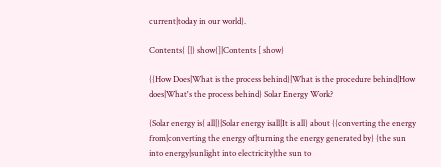current|today in our world}.

Contents{ [|} show{]|Contents [ show}

{{How Does|What is the process behind}|What is the procedure behind|How does|What's the process behind} Solar Energy Work?

{Solar energy is{ all|}|Solar energy isall|It is all} about {{converting the energy from|converting the energy of|turning the energy generated by} {the sun into energy|sunlight into electricity|the sun to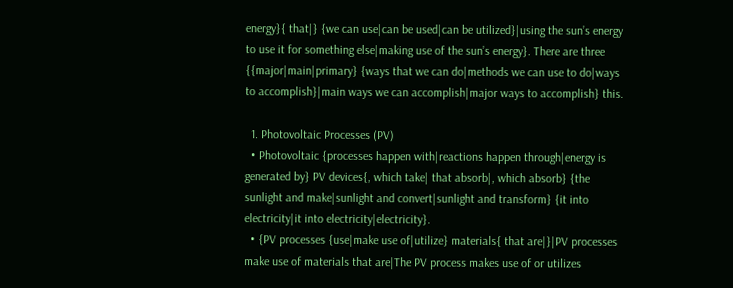energy}{ that|} {we can use|can be used|can be utilized}|using the sun’s energy to use it for something else|making use of the sun’s energy}. There are three {{major|main|primary} {ways that we can do|methods we can use to do|ways to accomplish}|main ways we can accomplish|major ways to accomplish} this.

  1. Photovoltaic Processes (PV)
  • Photovoltaic {processes happen with|reactions happen through|energy is generated by} PV devices{, which take| that absorb|, which absorb} {the sunlight and make|sunlight and convert|sunlight and transform} {it into electricity|it into electricity|electricity}.
  • {PV processes {use|make use of|utilize} materials{ that are|}|PV processes make use of materials that are|The PV process makes use of or utilizes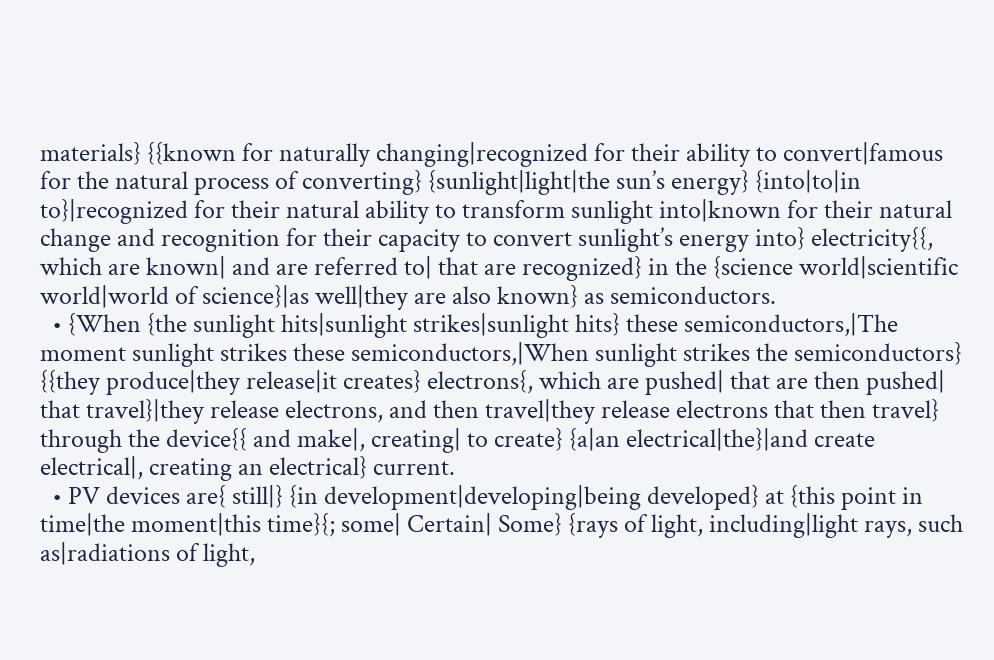materials} {{known for naturally changing|recognized for their ability to convert|famous for the natural process of converting} {sunlight|light|the sun’s energy} {into|to|in to}|recognized for their natural ability to transform sunlight into|known for their natural change and recognition for their capacity to convert sunlight’s energy into} electricity{{, which are known| and are referred to| that are recognized} in the {science world|scientific world|world of science}|as well|they are also known} as semiconductors.
  • {When {the sunlight hits|sunlight strikes|sunlight hits} these semiconductors,|The moment sunlight strikes these semiconductors,|When sunlight strikes the semiconductors} {{they produce|they release|it creates} electrons{, which are pushed| that are then pushed| that travel}|they release electrons, and then travel|they release electrons that then travel} through the device{{ and make|, creating| to create} {a|an electrical|the}|and create electrical|, creating an electrical} current.
  • PV devices are{ still|} {in development|developing|being developed} at {this point in time|the moment|this time}{; some| Certain| Some} {rays of light, including|light rays, such as|radiations of light,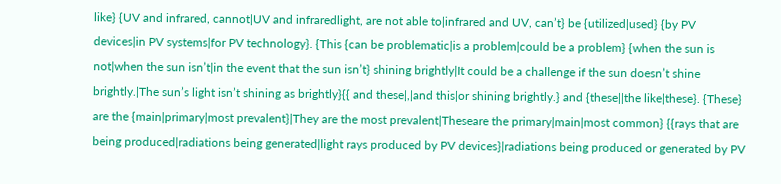like} {UV and infrared, cannot|UV and infraredlight, are not able to|infrared and UV, can’t} be {utilized|used} {by PV devices|in PV systems|for PV technology}. {This {can be problematic|is a problem|could be a problem} {when the sun is not|when the sun isn’t|in the event that the sun isn’t} shining brightly|It could be a challenge if the sun doesn’t shine brightly.|The sun’s light isn’t shining as brightly}{{ and these|,|and this|or shining brightly.} and {these||the like|these}. {These} are the {main|primary|most prevalent}|They are the most prevalent|Theseare the primary|main|most common} {{rays that are being produced|radiations being generated|light rays produced by PV devices}|radiations being produced or generated by PV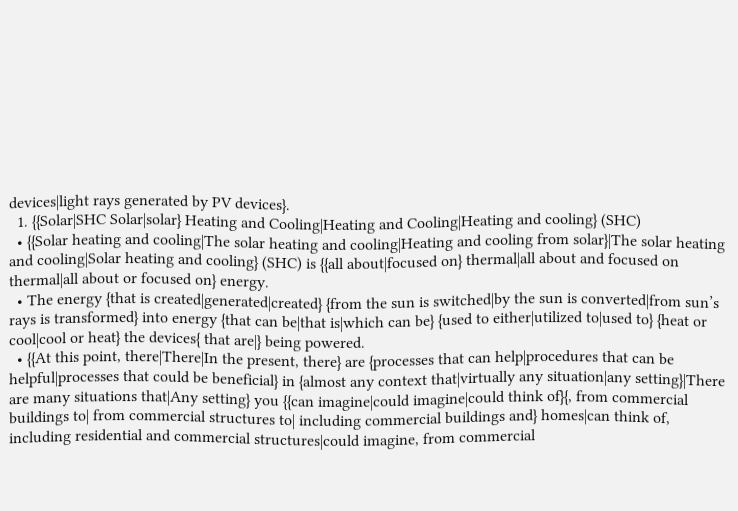devices|light rays generated by PV devices}.
  1. {{Solar|SHC Solar|solar} Heating and Cooling|Heating and Cooling|Heating and cooling} (SHC)
  • {{Solar heating and cooling|The solar heating and cooling|Heating and cooling from solar}|The solar heating and cooling|Solar heating and cooling} (SHC) is {{all about|focused on} thermal|all about and focused on thermal|all about or focused on} energy.
  • The energy {that is created|generated|created} {from the sun is switched|by the sun is converted|from sun’s rays is transformed} into energy {that can be|that is|which can be} {used to either|utilized to|used to} {heat or cool|cool or heat} the devices{ that are|} being powered.
  • {{At this point, there|There|In the present, there} are {processes that can help|procedures that can be helpful|processes that could be beneficial} in {almost any context that|virtually any situation|any setting}|There are many situations that|Any setting} you {{can imagine|could imagine|could think of}{, from commercial buildings to| from commercial structures to| including commercial buildings and} homes|can think of, including residential and commercial structures|could imagine, from commercial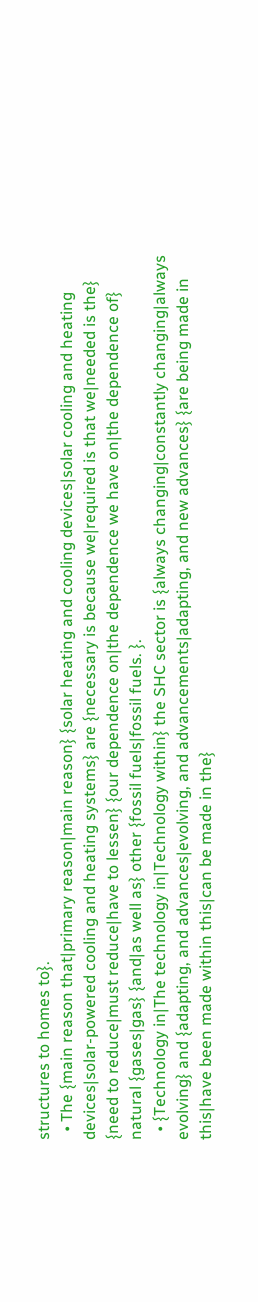structures to homes to}.
  • The {main reason that|primary reason|main reason} {solar heating and cooling devices|solar cooling and heating devices|solar-powered cooling and heating systems} are {necessary is because we|required is that we|needed is the} {need to reduce|must reduce|have to lessen} {our dependence on|the dependence we have on|the dependence of} natural {gases|gas} {and|as well as} other {fossil fuels|fossil fuels. }.
  • {Technology in|The technology in|Technology within} the SHC sector is {always changing|constantly changing|always evolving} and {adapting, and advances|evolving, and advancements|adapting, and new advances} {are being made in this|have been made within this|can be made in the}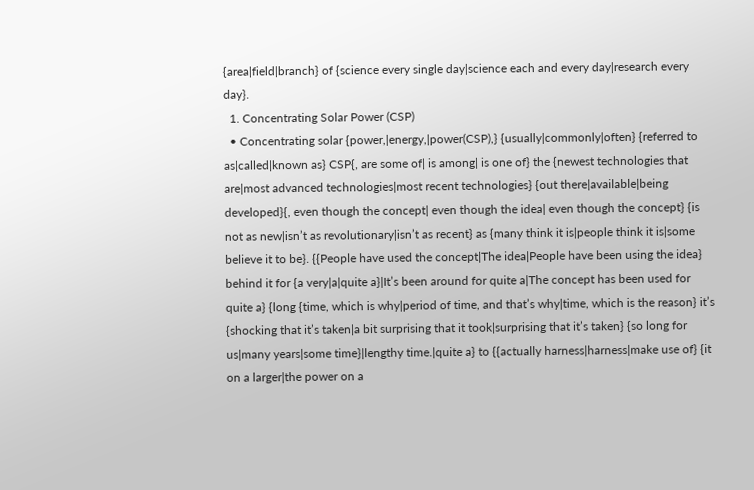{area|field|branch} of {science every single day|science each and every day|research every day}.
  1. Concentrating Solar Power (CSP)
  • Concentrating solar {power,|energy,|power(CSP),} {usually|commonly|often} {referred to as|called|known as} CSP{, are some of| is among| is one of} the {newest technologies that are|most advanced technologies|most recent technologies} {out there|available|being developed}{, even though the concept| even though the idea| even though the concept} {is not as new|isn’t as revolutionary|isn’t as recent} as {many think it is|people think it is|some believe it to be}. {{People have used the concept|The idea|People have been using the idea} behind it for {a very|a|quite a}|It’s been around for quite a|The concept has been used for quite a} {long {time, which is why|period of time, and that’s why|time, which is the reason} it’s {shocking that it’s taken|a bit surprising that it took|surprising that it’s taken} {so long for us|many years|some time}|lengthy time.|quite a} to {{actually harness|harness|make use of} {it on a larger|the power on a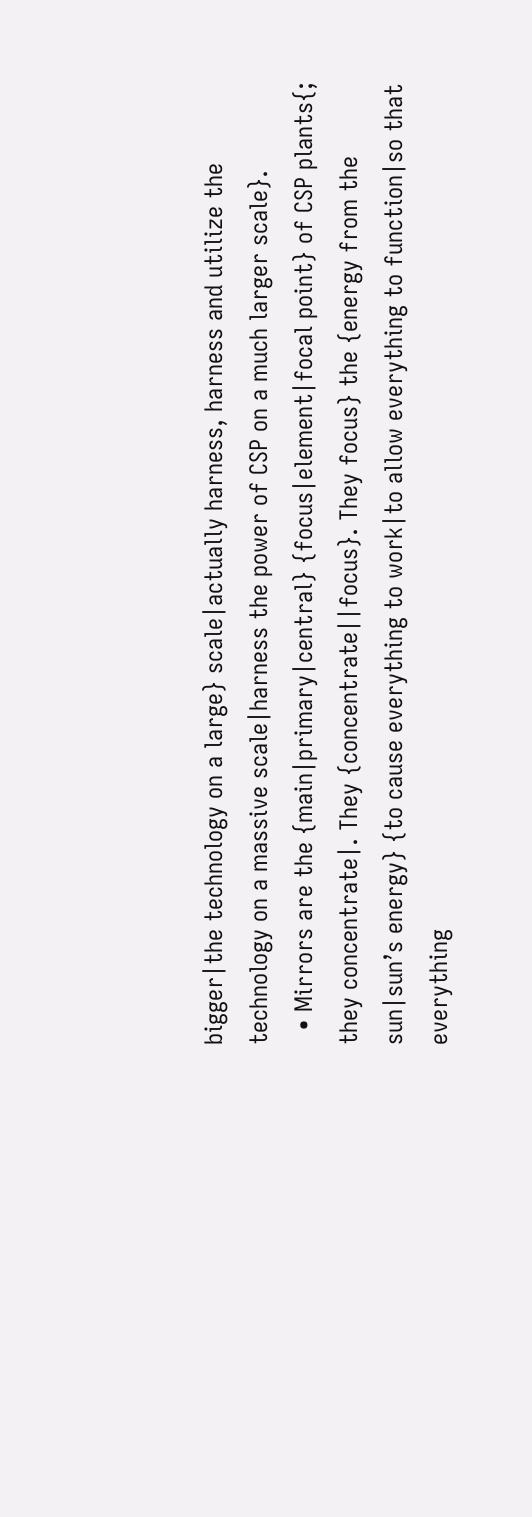bigger|the technology on a large} scale|actually harness, harness and utilize the technology on a massive scale|harness the power of CSP on a much larger scale}.
  • Mirrors are the {main|primary|central} {focus|element|focal point} of CSP plants{; they concentrate|. They {concentrate||focus}. They focus} the {energy from the sun|sun’s energy} {to cause everything to work|to allow everything to function|so that everything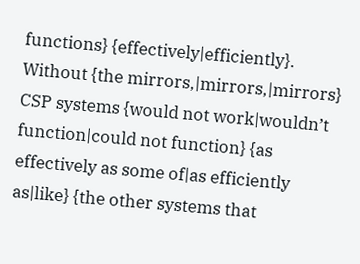functions} {effectively|efficiently}. Without {the mirrors,|mirrors,|mirrors} CSP systems {would not work|wouldn’t function|could not function} {as effectively as some of|as efficiently as|like} {the other systems that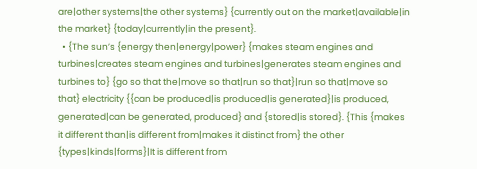are|other systems|the other systems} {currently out on the market|available|in the market} {today|currently|in the present}.
  • {The sun’s {energy then|energy|power} {makes steam engines and turbines|creates steam engines and turbines|generates steam engines and turbines to} {go so that the|move so that|run so that}|run so that|move so that} electricity {{can be produced|is produced|is generated}|is produced, generated|can be generated, produced} and {stored|is stored}. {This {makes it different than|is different from|makes it distinct from} the other {types|kinds|forms}|It is different from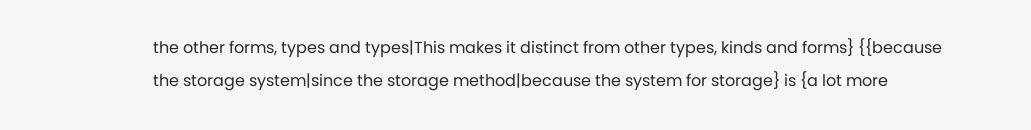the other forms, types and types|This makes it distinct from other types, kinds and forms} {{because the storage system|since the storage method|because the system for storage} is {a lot more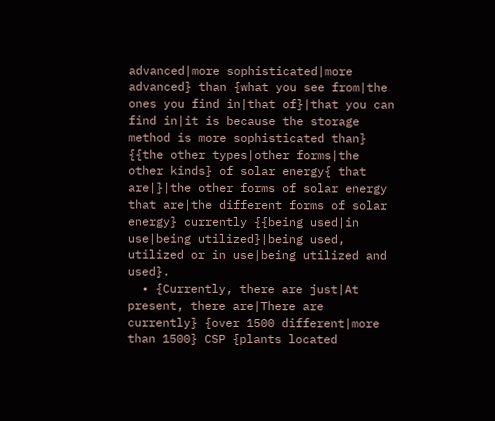advanced|more sophisticated|more advanced} than {what you see from|the ones you find in|that of}|that you can find in|it is because the storage method is more sophisticated than} {{the other types|other forms|the other kinds} of solar energy{ that are|}|the other forms of solar energy that are|the different forms of solar energy} currently {{being used|in use|being utilized}|being used, utilized or in use|being utilized and used}.
  • {Currently, there are just|At present, there are|There are currently} {over 1500 different|more than 1500} CSP {plants located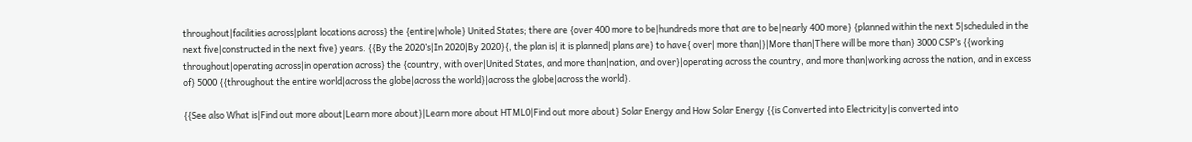throughout|facilities across|plant locations across} the {entire|whole} United States; there are {over 400 more to be|hundreds more that are to be|nearly 400 more} {planned within the next 5|scheduled in the next five|constructed in the next five} years. {{By the 2020’s|In 2020|By 2020}{, the plan is| it is planned| plans are} to have{ over| more than|}|More than|There will be more than} 3000 CSP’s {{working throughout|operating across|in operation across} the {country, with over|United States, and more than|nation, and over}|operating across the country, and more than|working across the nation, and in excess of} 5000 {{throughout the entire world|across the globe|across the world}|across the globe|across the world}.

{{See also What is|Find out more about|Learn more about}|Learn more about HTML0|Find out more about} Solar Energy and How Solar Energy {{is Converted into Electricity|is converted into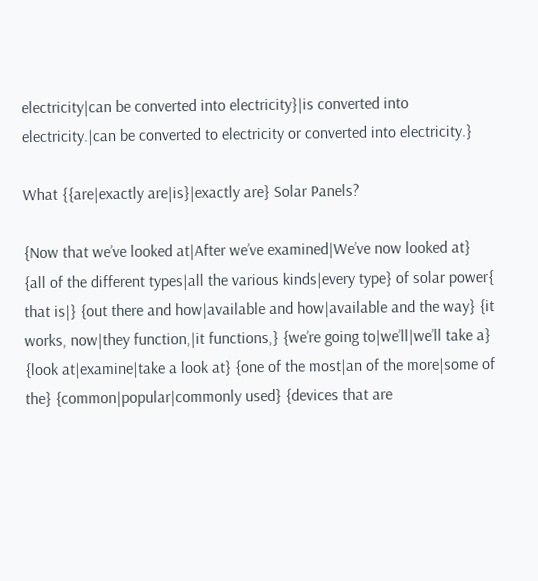electricity|can be converted into electricity}|is converted into electricity.|can be converted to electricity or converted into electricity.}

What {{are|exactly are|is}|exactly are} Solar Panels?

{Now that we’ve looked at|After we’ve examined|We’ve now looked at} {all of the different types|all the various kinds|every type} of solar power{ that is|} {out there and how|available and how|available and the way} {it works, now|they function,|it functions,} {we’re going to|we’ll|we’ll take a} {look at|examine|take a look at} {one of the most|an of the more|some of the} {common|popular|commonly used} {devices that are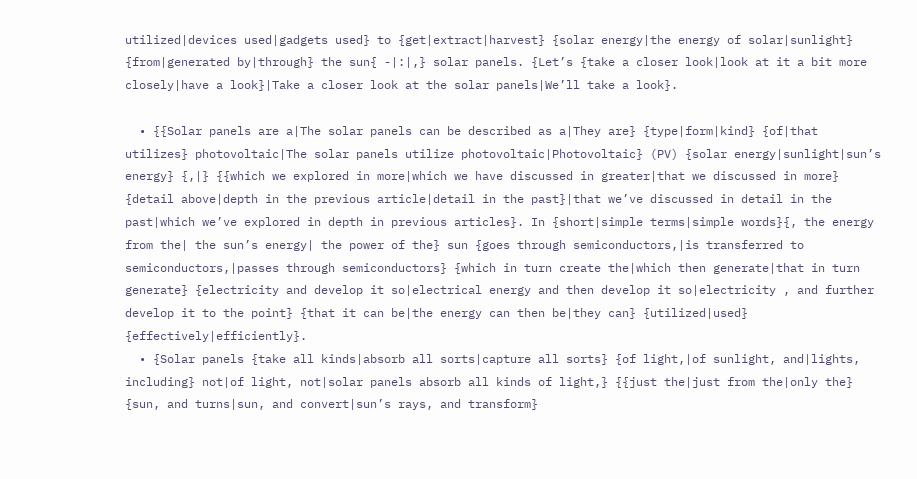utilized|devices used|gadgets used} to {get|extract|harvest} {solar energy|the energy of solar|sunlight} {from|generated by|through} the sun{ -|:|,} solar panels. {Let’s {take a closer look|look at it a bit more closely|have a look}|Take a closer look at the solar panels|We’ll take a look}.

  • {{Solar panels are a|The solar panels can be described as a|They are} {type|form|kind} {of|that utilizes} photovoltaic|The solar panels utilize photovoltaic|Photovoltaic} (PV) {solar energy|sunlight|sun’s energy} {,|} {{which we explored in more|which we have discussed in greater|that we discussed in more} {detail above|depth in the previous article|detail in the past}|that we’ve discussed in detail in the past|which we’ve explored in depth in previous articles}. In {short|simple terms|simple words}{, the energy from the| the sun’s energy| the power of the} sun {goes through semiconductors,|is transferred to semiconductors,|passes through semiconductors} {which in turn create the|which then generate|that in turn generate} {electricity and develop it so|electrical energy and then develop it so|electricity , and further develop it to the point} {that it can be|the energy can then be|they can} {utilized|used} {effectively|efficiently}.
  • {Solar panels {take all kinds|absorb all sorts|capture all sorts} {of light,|of sunlight, and|lights, including} not|of light, not|solar panels absorb all kinds of light,} {{just the|just from the|only the} {sun, and turns|sun, and convert|sun’s rays, and transform}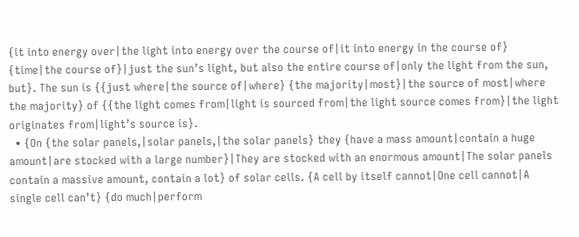{it into energy over|the light into energy over the course of|it into energy in the course of} {time|the course of}|just the sun’s light, but also the entire course of|only the light from the sun, but}. The sun is {{just where|the source of|where} {the majority|most}|the source of most|where the majority} of {{the light comes from|light is sourced from|the light source comes from}|the light originates from|light’s source is}.
  • {On {the solar panels,|solar panels,|the solar panels} they {have a mass amount|contain a huge amount|are stocked with a large number}|They are stocked with an enormous amount|The solar panels contain a massive amount, contain a lot} of solar cells. {A cell by itself cannot|One cell cannot|A single cell can’t} {do much|perform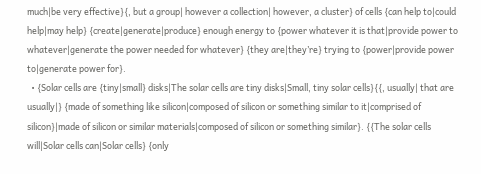much|be very effective}{, but a group| however a collection| however, a cluster} of cells {can help to|could help|may help} {create|generate|produce} enough energy to {power whatever it is that|provide power to whatever|generate the power needed for whatever} {they are|they’re} trying to {power|provide power to|generate power for}.
  • {Solar cells are {tiny|small} disks|The solar cells are tiny disks|Small, tiny solar cells}{{, usually| that are usually|} {made of something like silicon|composed of silicon or something similar to it|comprised of silicon}|made of silicon or similar materials|composed of silicon or something similar}. {{The solar cells will|Solar cells can|Solar cells} {only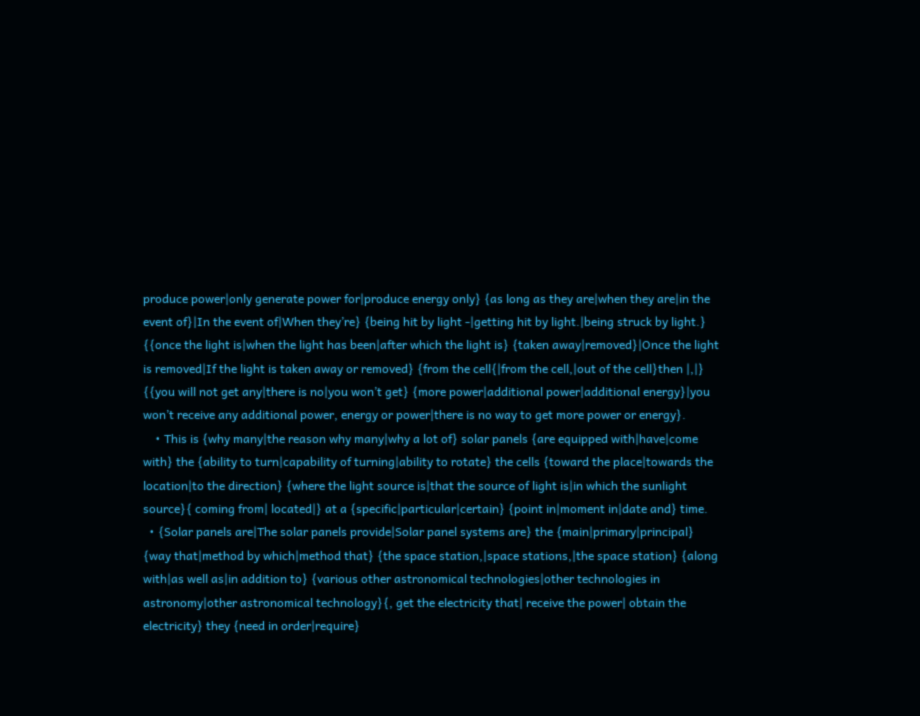produce power|only generate power for|produce energy only} {as long as they are|when they are|in the event of}|In the event of|When they’re} {being hit by light -|getting hit by light.|being struck by light.} {{once the light is|when the light has been|after which the light is} {taken away|removed}|Once the light is removed|If the light is taken away or removed} {from the cell{|from the cell,|out of the cell}then |,|} {{you will not get any|there is no|you won’t get} {more power|additional power|additional energy}|you won’t receive any additional power, energy or power|there is no way to get more power or energy}.
    • This is {why many|the reason why many|why a lot of} solar panels {are equipped with|have|come with} the {ability to turn|capability of turning|ability to rotate} the cells {toward the place|towards the location|to the direction} {where the light source is|that the source of light is|in which the sunlight source}{ coming from| located|} at a {specific|particular|certain} {point in|moment in|date and} time.
  • {Solar panels are|The solar panels provide|Solar panel systems are} the {main|primary|principal} {way that|method by which|method that} {the space station,|space stations,|the space station} {along with|as well as|in addition to} {various other astronomical technologies|other technologies in astronomy|other astronomical technology}{, get the electricity that| receive the power| obtain the electricity} they {need in order|require}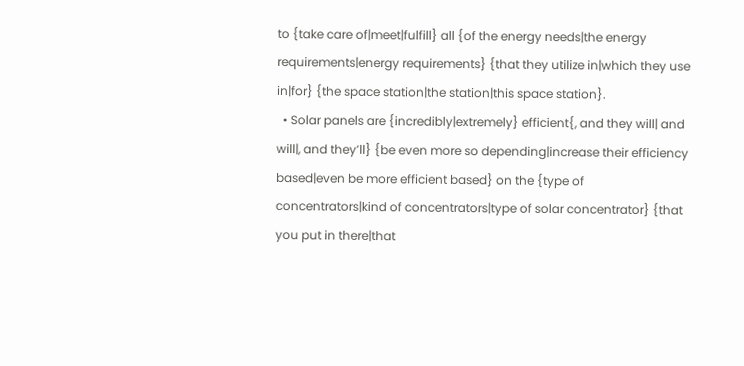to {take care of|meet|fulfill} all {of the energy needs|the energy requirements|energy requirements} {that they utilize in|which they use in|for} {the space station|the station|this space station}.
  • Solar panels are {incredibly|extremely} efficient{, and they will| and will|, and they’ll} {be even more so depending|increase their efficiency based|even be more efficient based} on the {type of concentrators|kind of concentrators|type of solar concentrator} {that you put in there|that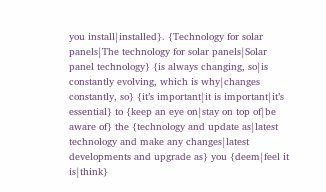you install|installed}. {Technology for solar panels|The technology for solar panels|Solar panel technology} {is always changing, so|is constantly evolving, which is why|changes constantly, so} {it’s important|it is important|it’s essential} to {keep an eye on|stay on top of|be aware of} the {technology and update as|latest technology and make any changes|latest developments and upgrade as} you {deem|feel it is|think}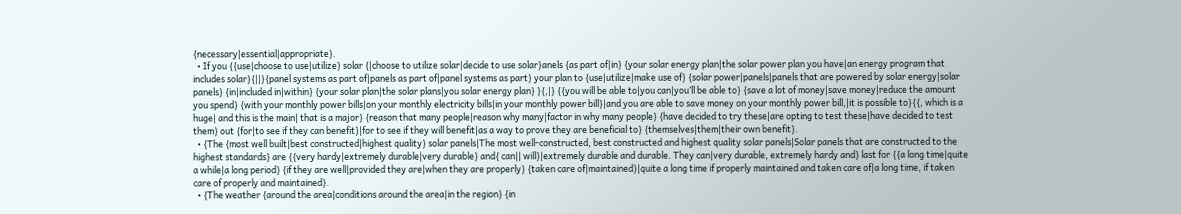{necessary|essential|appropriate}.
  • If you {{use|choose to use|utilize} solar {|choose to utilize solar|decide to use solar}anels {as part of|in} {your solar energy plan|the solar power plan you have|an energy program that includes solar}{||}{panel systems as part of|panels as part of|panel systems as part} your plan to {use|utilize|make use of} {solar power|panels|panels that are powered by solar energy|solar panels} {in|included in|within} {your solar plan|the solar plans|you solar energy plan} }{,|} {{you will be able to|you can|you’ll be able to} {save a lot of money|save money|reduce the amount you spend} {with your monthly power bills|on your monthly electricity bills|in your monthly power bill}|and you are able to save money on your monthly power bill,|it is possible to}{{, which is a huge| and this is the main| that is a major} {reason that many people|reason why many|factor in why many people} {have decided to try these|are opting to test these|have decided to test them} out {for|to see if they can benefit}|for to see if they will benefit|as a way to prove they are beneficial to} {themselves|them|their own benefit}.
  • {The {most well built|best constructed|highest quality} solar panels|The most well-constructed, best constructed and highest quality solar panels|Solar panels that are constructed to the highest standards} are {{very hardy|extremely durable|very durable} and{ can|| will}|extremely durable and durable. They can|very durable, extremely hardy and} last for {{a long time|quite a while|a long period} {if they are well|provided they are|when they are properly} {taken care of|maintained}|quite a long time if properly maintained and taken care of|a long time, if taken care of properly and maintained}.
  • {The weather {around the area|conditions around the area|in the region} {in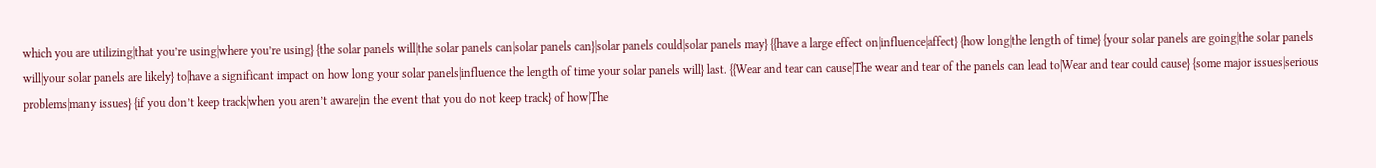which you are utilizing|that you’re using|where you’re using} {the solar panels will|the solar panels can|solar panels can}|solar panels could|solar panels may} {{have a large effect on|influence|affect} {how long|the length of time} {your solar panels are going|the solar panels will|your solar panels are likely} to|have a significant impact on how long your solar panels|influence the length of time your solar panels will} last. {{Wear and tear can cause|The wear and tear of the panels can lead to|Wear and tear could cause} {some major issues|serious problems|many issues} {if you don’t keep track|when you aren’t aware|in the event that you do not keep track} of how|The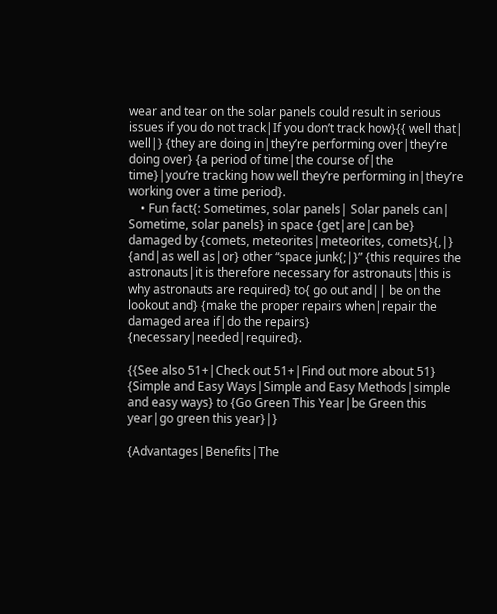wear and tear on the solar panels could result in serious issues if you do not track|If you don’t track how}{{ well that| well|} {they are doing in|they’re performing over|they’re doing over} {a period of time|the course of|the time}|you’re tracking how well they’re performing in|they’re working over a time period}.
    • Fun fact{: Sometimes, solar panels| Solar panels can| Sometime, solar panels} in space {get|are|can be} damaged by {comets, meteorites|meteorites, comets}{,|} {and|as well as|or} other “space junk{;|}” {this requires the astronauts|it is therefore necessary for astronauts|this is why astronauts are required} to{ go out and|| be on the lookout and} {make the proper repairs when|repair the damaged area if|do the repairs} {necessary|needed|required}.

{{See also 51+|Check out 51+|Find out more about 51} {Simple and Easy Ways|Simple and Easy Methods|simple and easy ways} to {Go Green This Year|be Green this year|go green this year}|}

{Advantages|Benefits|The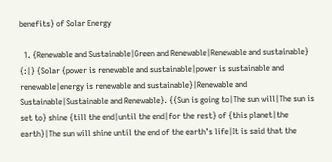benefits} of Solar Energy

  1. {Renewable and Sustainable|Green and Renewable|Renewable and sustainable} {:|} {Solar {power is renewable and sustainable|power is sustainable and renewable|energy is renewable and sustainable}|Renewable and Sustainable|Sustainable and Renewable}. {{Sun is going to|The sun will|The sun is set to} shine {till the end|until the end|for the rest} of {this planet|the earth}|The sun will shine until the end of the earth’s life|It is said that the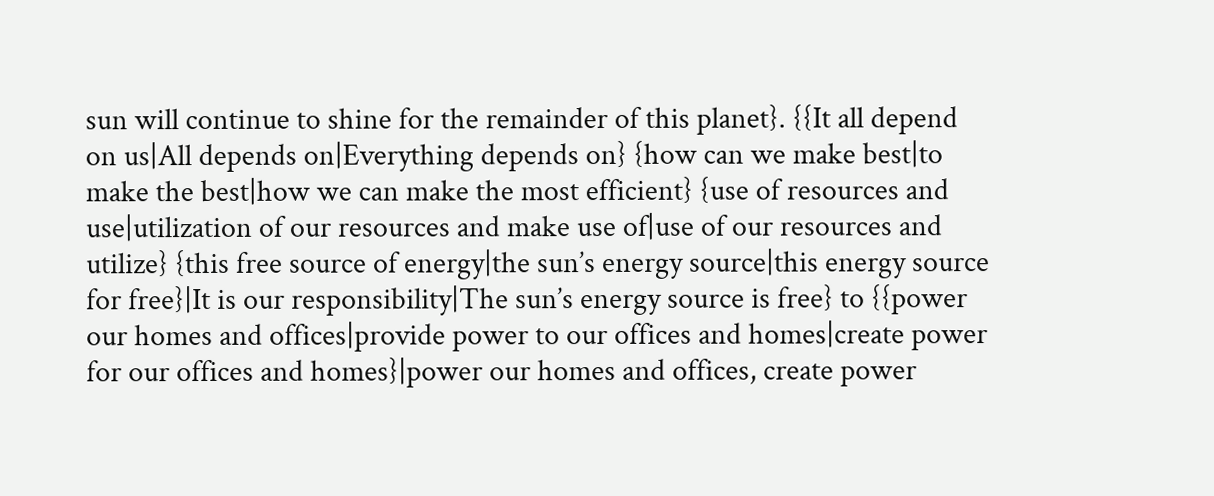sun will continue to shine for the remainder of this planet}. {{It all depend on us|All depends on|Everything depends on} {how can we make best|to make the best|how we can make the most efficient} {use of resources and use|utilization of our resources and make use of|use of our resources and utilize} {this free source of energy|the sun’s energy source|this energy source for free}|It is our responsibility|The sun’s energy source is free} to {{power our homes and offices|provide power to our offices and homes|create power for our offices and homes}|power our homes and offices, create power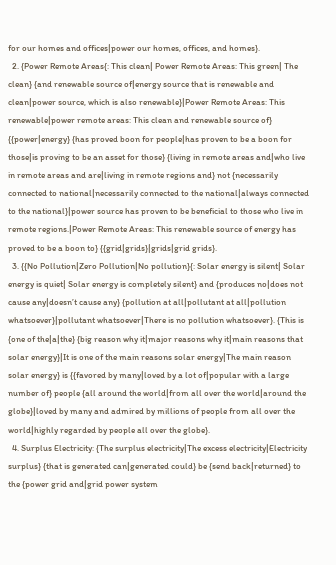for our homes and offices|power our homes, offices, and homes}.
  2. {Power Remote Areas{: This clean| Power Remote Areas: This green| The clean} {and renewable source of|energy source that is renewable and clean|power source, which is also renewable}|Power Remote Areas: This renewable|power remote areas: This clean and renewable source of} {{power|energy} {has proved boon for people|has proven to be a boon for those|is proving to be an asset for those} {living in remote areas and|who live in remote areas and are|living in remote regions and} not {necessarily connected to national|necessarily connected to the national|always connected to the national}|power source has proven to be beneficial to those who live in remote regions.|Power Remote Areas: This renewable source of energy has proved to be a boon to} {{grid|grids}|grids|grid grids}.
  3. {{No Pollution|Zero Pollution|No pollution}{: Solar energy is silent| Solar energy is quiet| Solar energy is completely silent} and {produces no|does not cause any|doesn’t cause any} {pollution at all|pollutant at all|pollution whatsoever}|pollutant whatsoever|There is no pollution whatsoever}. {This is {one of the|a|the} {big reason why it|major reasons why it|main reasons that solar energy}|It is one of the main reasons solar energy|The main reason solar energy} is {{favored by many|loved by a lot of|popular with a large number of} people {all around the world|from all over the world|around the globe}|loved by many and admired by millions of people from all over the world|highly regarded by people all over the globe}.
  4. Surplus Electricity: {The surplus electricity|The excess electricity|Electricity surplus} {that is generated can|generated could} be {send back|returned} to the {power grid and|grid power system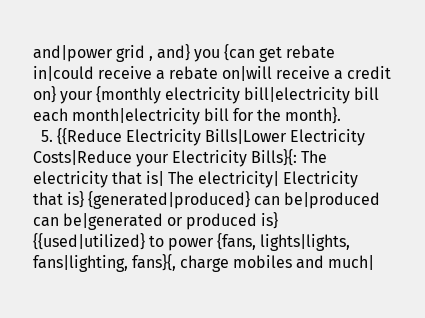and|power grid , and} you {can get rebate in|could receive a rebate on|will receive a credit on} your {monthly electricity bill|electricity bill each month|electricity bill for the month}.
  5. {{Reduce Electricity Bills|Lower Electricity Costs|Reduce your Electricity Bills}{: The electricity that is| The electricity| Electricity that is} {generated|produced} can be|produced can be|generated or produced is} {{used|utilized} to power {fans, lights|lights, fans|lighting, fans}{, charge mobiles and much|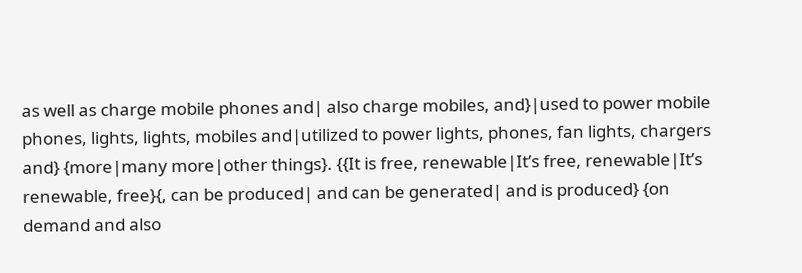as well as charge mobile phones and| also charge mobiles, and}|used to power mobile phones, lights, lights, mobiles and|utilized to power lights, phones, fan lights, chargers and} {more|many more|other things}. {{It is free, renewable|It’s free, renewable|It’s renewable, free}{, can be produced| and can be generated| and is produced} {on demand and also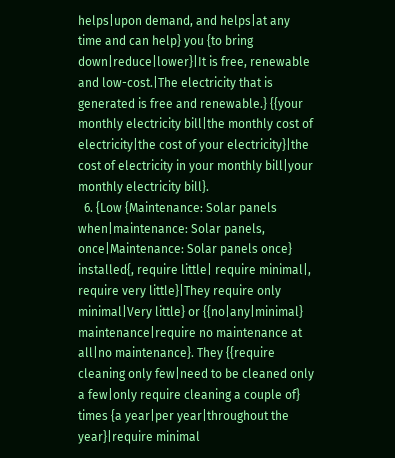helps|upon demand, and helps|at any time and can help} you {to bring down|reduce|lower}|It is free, renewable and low-cost.|The electricity that is generated is free and renewable.} {{your monthly electricity bill|the monthly cost of electricity|the cost of your electricity}|the cost of electricity in your monthly bill|your monthly electricity bill}.
  6. {Low {Maintenance: Solar panels when|maintenance: Solar panels, once|Maintenance: Solar panels once} installed{, require little| require minimal|, require very little}|They require only minimal|Very little} or {{no|any|minimal} maintenance|require no maintenance at all|no maintenance}. They {{require cleaning only few|need to be cleaned only a few|only require cleaning a couple of} times {a year|per year|throughout the year}|require minimal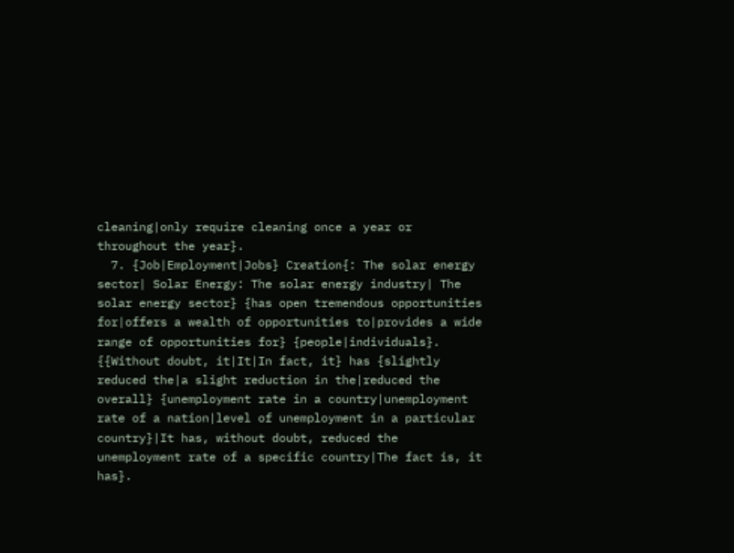cleaning|only require cleaning once a year or throughout the year}.
  7. {Job|Employment|Jobs} Creation{: The solar energy sector| Solar Energy: The solar energy industry| The solar energy sector} {has open tremendous opportunities for|offers a wealth of opportunities to|provides a wide range of opportunities for} {people|individuals}. {{Without doubt, it|It|In fact, it} has {slightly reduced the|a slight reduction in the|reduced the overall} {unemployment rate in a country|unemployment rate of a nation|level of unemployment in a particular country}|It has, without doubt, reduced the unemployment rate of a specific country|The fact is, it has}.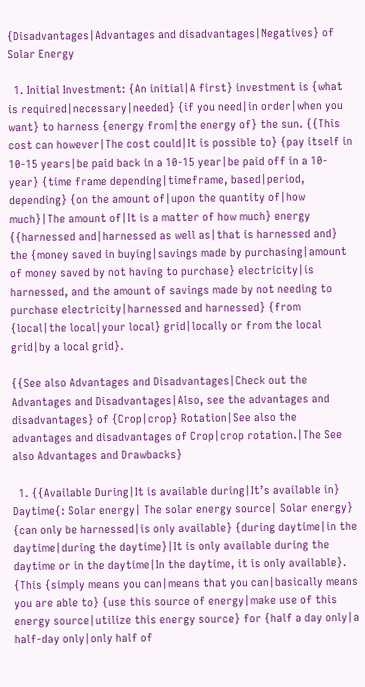{Disadvantages|Advantages and disadvantages|Negatives} of Solar Energy

  1. Initial Investment: {An initial|A first} investment is {what is required|necessary|needed} {if you need|in order|when you want} to harness {energy from|the energy of} the sun. {{This cost can however|The cost could|It is possible to} {pay itself in 10-15 years|be paid back in a 10-15 year|be paid off in a 10-year} {time frame depending|timeframe, based|period, depending} {on the amount of|upon the quantity of|how much}|The amount of|It is a matter of how much} energy {{harnessed and|harnessed as well as|that is harnessed and} the {money saved in buying|savings made by purchasing|amount of money saved by not having to purchase} electricity|is harnessed, and the amount of savings made by not needing to purchase electricity|harnessed and harnessed} {from {local|the local|your local} grid|locally or from the local grid|by a local grid}.

{{See also Advantages and Disadvantages|Check out the Advantages and Disadvantages|Also, see the advantages and disadvantages} of {Crop|crop} Rotation|See also the advantages and disadvantages of Crop|crop rotation.|The See also Advantages and Drawbacks}

  1. {{Available During|It is available during|It’s available in} Daytime{: Solar energy| The solar energy source| Solar energy} {can only be harnessed|is only available} {during daytime|in the daytime|during the daytime}|It is only available during the daytime or in the daytime|In the daytime, it is only available}. {This {simply means you can|means that you can|basically means you are able to} {use this source of energy|make use of this energy source|utilize this energy source} for {half a day only|a half-day only|only half of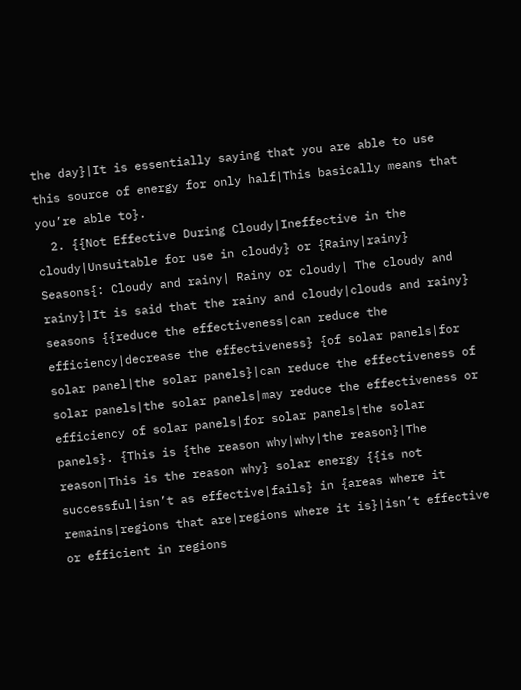the day}|It is essentially saying that you are able to use this source of energy for only half|This basically means that you’re able to}.
  2. {{Not Effective During Cloudy|Ineffective in the cloudy|Unsuitable for use in cloudy} or {Rainy|rainy} Seasons{: Cloudy and rainy| Rainy or cloudy| The cloudy and rainy}|It is said that the rainy and cloudy|clouds and rainy} seasons {{reduce the effectiveness|can reduce the efficiency|decrease the effectiveness} {of solar panels|for solar panel|the solar panels}|can reduce the effectiveness of solar panels|the solar panels|may reduce the effectiveness or efficiency of solar panels|for solar panels|the solar panels}. {This is {the reason why|why|the reason}|The reason|This is the reason why} solar energy {{is not successful|isn’t as effective|fails} in {areas where it remains|regions that are|regions where it is}|isn’t effective or efficient in regions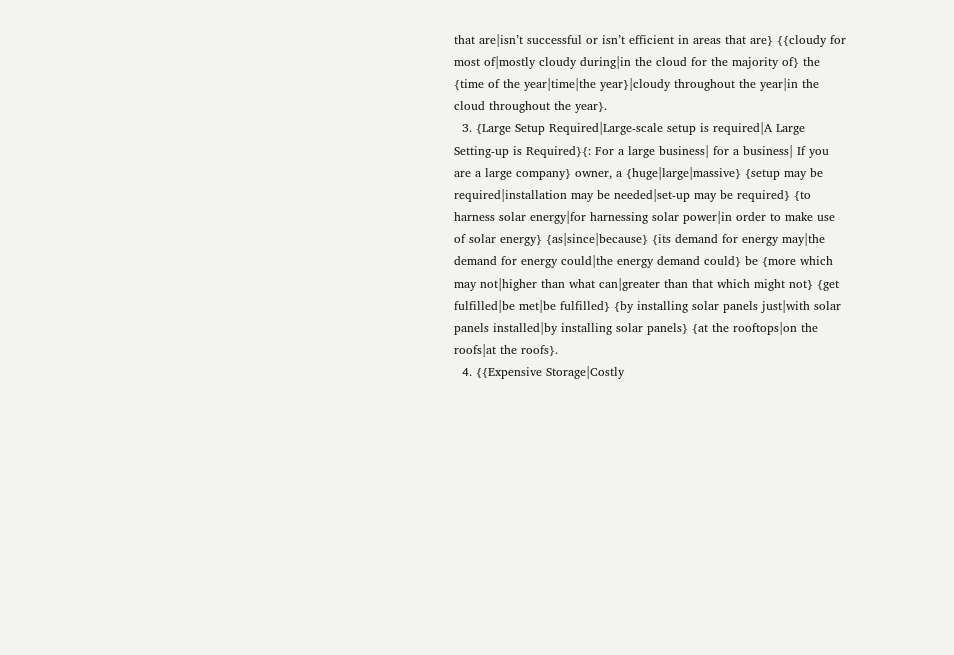that are|isn’t successful or isn’t efficient in areas that are} {{cloudy for most of|mostly cloudy during|in the cloud for the majority of} the {time of the year|time|the year}|cloudy throughout the year|in the cloud throughout the year}.
  3. {Large Setup Required|Large-scale setup is required|A Large Setting-up is Required}{: For a large business| for a business| If you are a large company} owner, a {huge|large|massive} {setup may be required|installation may be needed|set-up may be required} {to harness solar energy|for harnessing solar power|in order to make use of solar energy} {as|since|because} {its demand for energy may|the demand for energy could|the energy demand could} be {more which may not|higher than what can|greater than that which might not} {get fulfilled|be met|be fulfilled} {by installing solar panels just|with solar panels installed|by installing solar panels} {at the rooftops|on the roofs|at the roofs}.
  4. {{Expensive Storage|Costly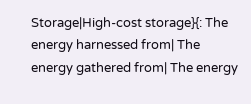Storage|High-cost storage}{: The energy harnessed from| The energy gathered from| The energy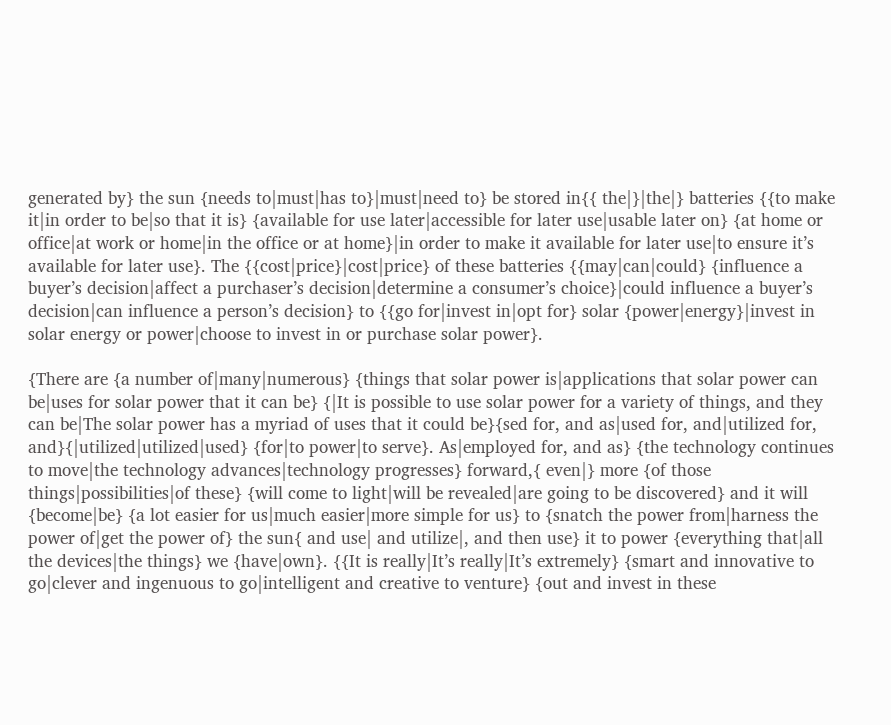generated by} the sun {needs to|must|has to}|must|need to} be stored in{{ the|}|the|} batteries {{to make it|in order to be|so that it is} {available for use later|accessible for later use|usable later on} {at home or office|at work or home|in the office or at home}|in order to make it available for later use|to ensure it’s available for later use}. The {{cost|price}|cost|price} of these batteries {{may|can|could} {influence a buyer’s decision|affect a purchaser’s decision|determine a consumer’s choice}|could influence a buyer’s decision|can influence a person’s decision} to {{go for|invest in|opt for} solar {power|energy}|invest in solar energy or power|choose to invest in or purchase solar power}.

{There are {a number of|many|numerous} {things that solar power is|applications that solar power can be|uses for solar power that it can be} {|It is possible to use solar power for a variety of things, and they can be|The solar power has a myriad of uses that it could be}{sed for, and as|used for, and|utilized for, and}{|utilized|utilized|used} {for|to power|to serve}. As|employed for, and as} {the technology continues to move|the technology advances|technology progresses} forward,{ even|} more {of those things|possibilities|of these} {will come to light|will be revealed|are going to be discovered} and it will {become|be} {a lot easier for us|much easier|more simple for us} to {snatch the power from|harness the power of|get the power of} the sun{ and use| and utilize|, and then use} it to power {everything that|all the devices|the things} we {have|own}. {{It is really|It’s really|It’s extremely} {smart and innovative to go|clever and ingenuous to go|intelligent and creative to venture} {out and invest in these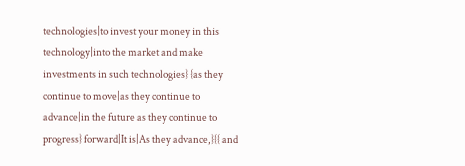technologies|to invest your money in this technology|into the market and make investments in such technologies} {as they continue to move|as they continue to advance|in the future as they continue to progress} forward|It is|As they advance,}{{ and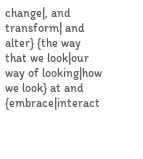change|, and transform| and alter} {the way that we look|our way of looking|how we look} at and {embrace|interact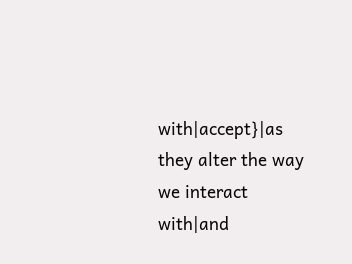with|accept}|as they alter the way we interact with|and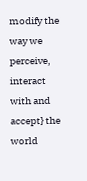modify the way we perceive, interact with and accept} the world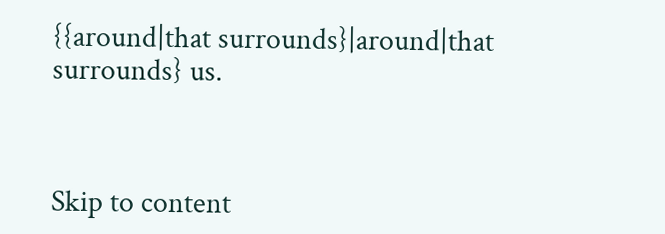{{around|that surrounds}|around|that surrounds} us.



Skip to content